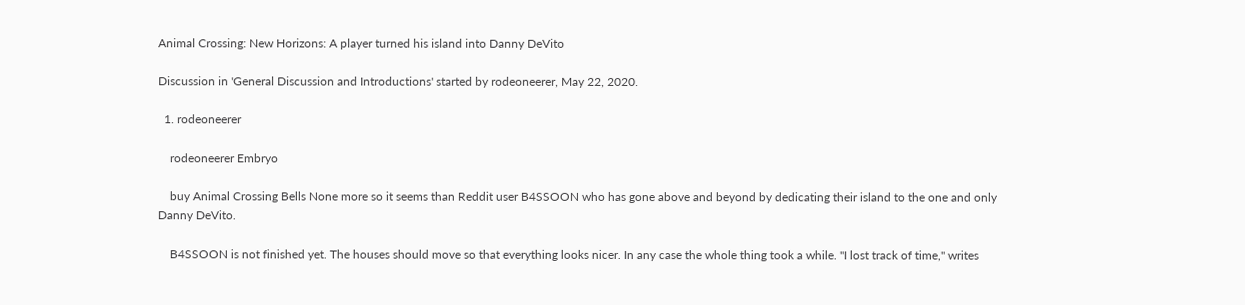Animal Crossing: New Horizons: A player turned his island into Danny DeVito

Discussion in 'General Discussion and Introductions' started by rodeoneerer, May 22, 2020.

  1. rodeoneerer

    rodeoneerer Embryo

    buy Animal Crossing Bells None more so it seems than Reddit user B4SSOON who has gone above and beyond by dedicating their island to the one and only Danny DeVito.

    B4SSOON is not finished yet. The houses should move so that everything looks nicer. In any case the whole thing took a while. "I lost track of time," writes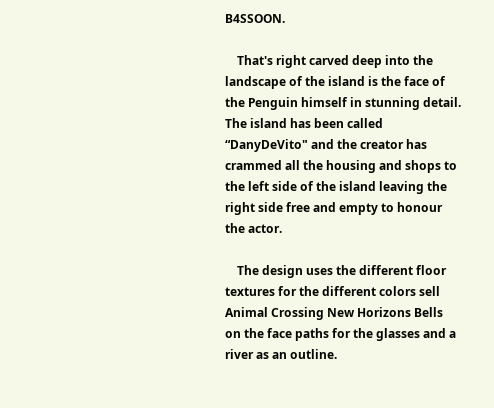B4SSOON.

    That's right carved deep into the landscape of the island is the face of the Penguin himself in stunning detail. The island has been called “DanyDeVito" and the creator has crammed all the housing and shops to the left side of the island leaving the right side free and empty to honour the actor.

    The design uses the different floor textures for the different colors sell Animal Crossing New Horizons Bells on the face paths for the glasses and a river as an outline.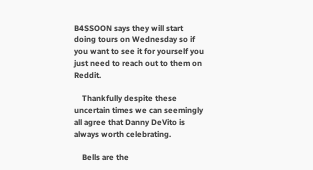B4SSOON says they will start doing tours on Wednesday so if you want to see it for yourself you just need to reach out to them on Reddit.

    Thankfully despite these uncertain times we can seemingly all agree that Danny DeVito is always worth celebrating.

    Bells are the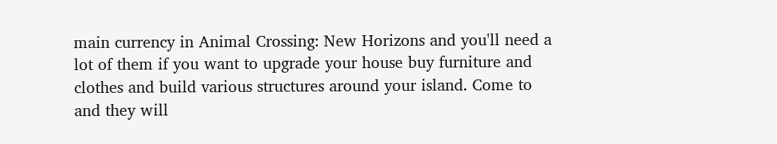main currency in Animal Crossing: New Horizons and you'll need a lot of them if you want to upgrade your house buy furniture and clothes and build various structures around your island. Come to and they will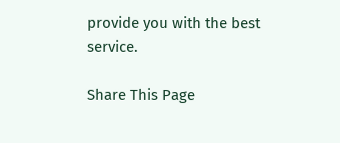provide you with the best service.

Share This Page